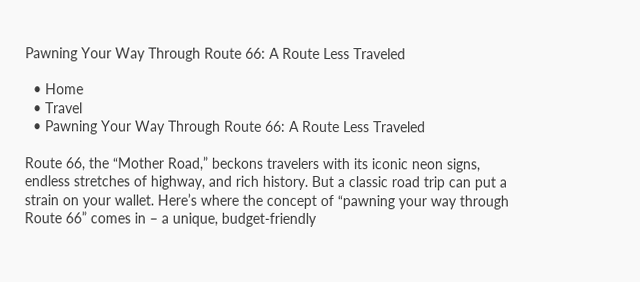Pawning Your Way Through Route 66: A Route Less Traveled

  • Home
  • Travel
  • Pawning Your Way Through Route 66: A Route Less Traveled

Route 66, the “Mother Road,” beckons travelers with its iconic neon signs, endless stretches of highway, and rich history. But a classic road trip can put a strain on your wallet. Here’s where the concept of “pawning your way through Route 66” comes in – a unique, budget-friendly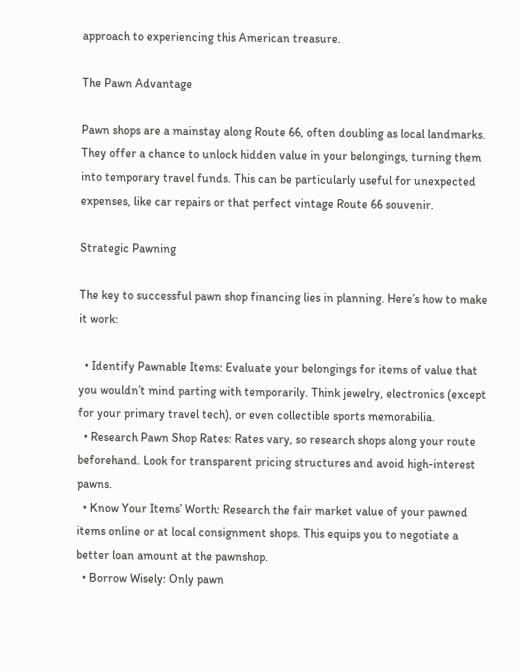approach to experiencing this American treasure.

The Pawn Advantage

Pawn shops are a mainstay along Route 66, often doubling as local landmarks. They offer a chance to unlock hidden value in your belongings, turning them into temporary travel funds. This can be particularly useful for unexpected expenses, like car repairs or that perfect vintage Route 66 souvenir.

Strategic Pawning

The key to successful pawn shop financing lies in planning. Here’s how to make it work:

  • Identify Pawnable Items: Evaluate your belongings for items of value that you wouldn’t mind parting with temporarily. Think jewelry, electronics (except for your primary travel tech), or even collectible sports memorabilia.
  • Research Pawn Shop Rates: Rates vary, so research shops along your route beforehand. Look for transparent pricing structures and avoid high-interest pawns.
  • Know Your Items’ Worth: Research the fair market value of your pawned items online or at local consignment shops. This equips you to negotiate a better loan amount at the pawnshop.
  • Borrow Wisely: Only pawn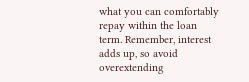what you can comfortably repay within the loan term. Remember, interest adds up, so avoid overextending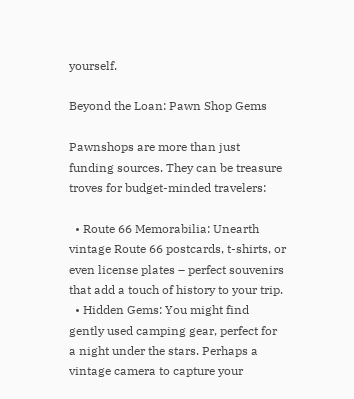yourself.

Beyond the Loan: Pawn Shop Gems

Pawnshops are more than just funding sources. They can be treasure troves for budget-minded travelers:

  • Route 66 Memorabilia: Unearth vintage Route 66 postcards, t-shirts, or even license plates – perfect souvenirs that add a touch of history to your trip.
  • Hidden Gems: You might find gently used camping gear, perfect for a night under the stars. Perhaps a vintage camera to capture your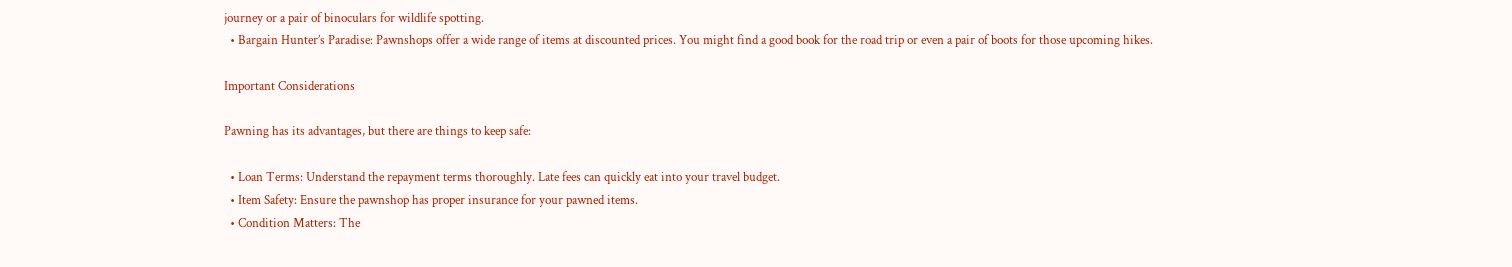journey or a pair of binoculars for wildlife spotting.
  • Bargain Hunter’s Paradise: Pawnshops offer a wide range of items at discounted prices. You might find a good book for the road trip or even a pair of boots for those upcoming hikes.

Important Considerations

Pawning has its advantages, but there are things to keep safe:

  • Loan Terms: Understand the repayment terms thoroughly. Late fees can quickly eat into your travel budget.
  • Item Safety: Ensure the pawnshop has proper insurance for your pawned items.
  • Condition Matters: The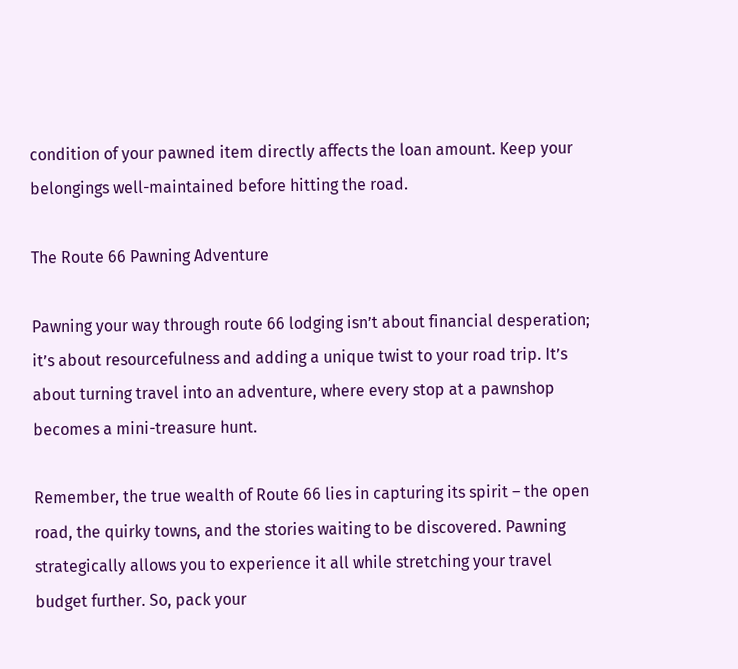condition of your pawned item directly affects the loan amount. Keep your belongings well-maintained before hitting the road.

The Route 66 Pawning Adventure

Pawning your way through route 66 lodging isn’t about financial desperation; it’s about resourcefulness and adding a unique twist to your road trip. It’s about turning travel into an adventure, where every stop at a pawnshop becomes a mini-treasure hunt.

Remember, the true wealth of Route 66 lies in capturing its spirit – the open road, the quirky towns, and the stories waiting to be discovered. Pawning strategically allows you to experience it all while stretching your travel budget further. So, pack your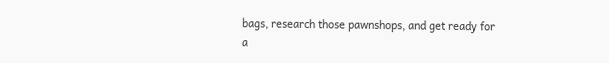bags, research those pawnshops, and get ready for a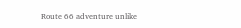Route 66 adventure unlike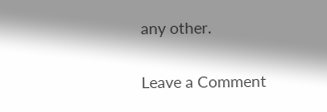any other.

Leave a Comment